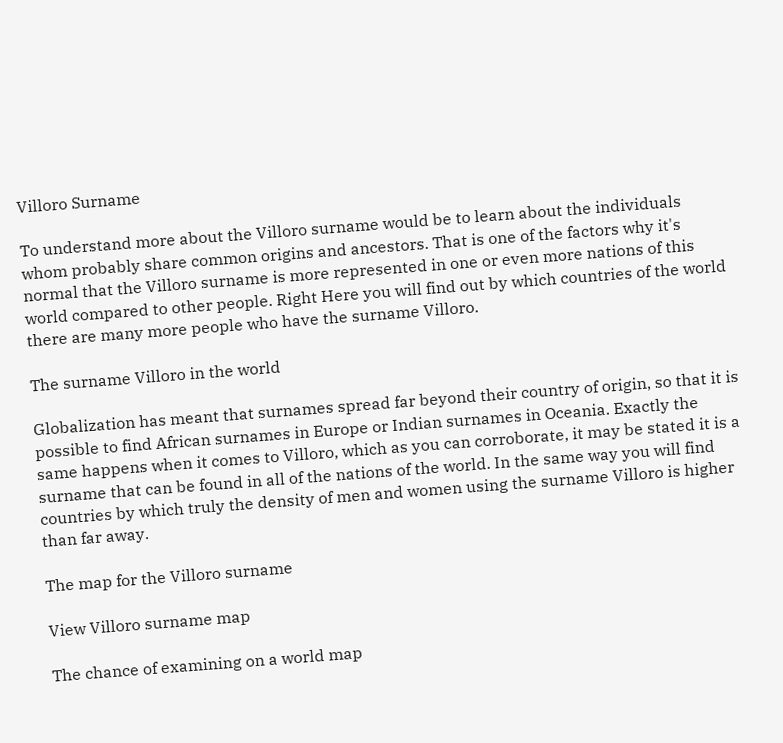Villoro Surname

To understand more about the Villoro surname would be to learn about the individuals whom probably share common origins and ancestors. That is one of the factors why it's normal that the Villoro surname is more represented in one or even more nations of this world compared to other people. Right Here you will find out by which countries of the world there are many more people who have the surname Villoro.

The surname Villoro in the world

Globalization has meant that surnames spread far beyond their country of origin, so that it is possible to find African surnames in Europe or Indian surnames in Oceania. Exactly the same happens when it comes to Villoro, which as you can corroborate, it may be stated it is a surname that can be found in all of the nations of the world. In the same way you will find countries by which truly the density of men and women using the surname Villoro is higher than far away.

The map for the Villoro surname

View Villoro surname map

The chance of examining on a world map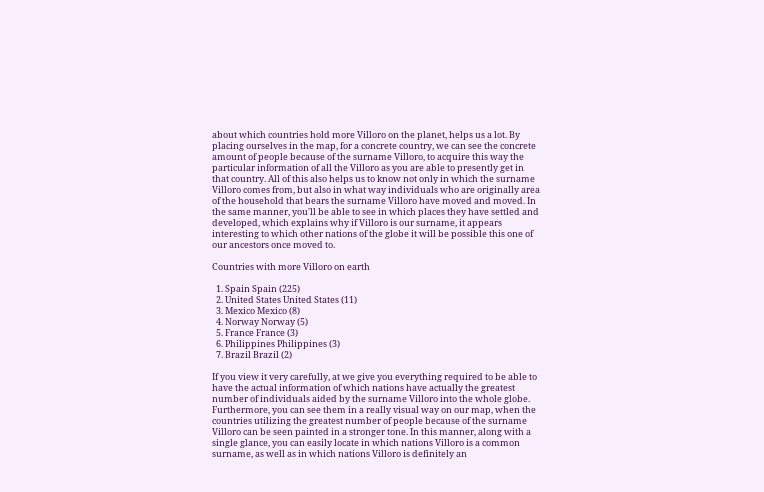about which countries hold more Villoro on the planet, helps us a lot. By placing ourselves in the map, for a concrete country, we can see the concrete amount of people because of the surname Villoro, to acquire this way the particular information of all the Villoro as you are able to presently get in that country. All of this also helps us to know not only in which the surname Villoro comes from, but also in what way individuals who are originally area of the household that bears the surname Villoro have moved and moved. In the same manner, you'll be able to see in which places they have settled and developed, which explains why if Villoro is our surname, it appears interesting to which other nations of the globe it will be possible this one of our ancestors once moved to.

Countries with more Villoro on earth

  1. Spain Spain (225)
  2. United States United States (11)
  3. Mexico Mexico (8)
  4. Norway Norway (5)
  5. France France (3)
  6. Philippines Philippines (3)
  7. Brazil Brazil (2)

If you view it very carefully, at we give you everything required to be able to have the actual information of which nations have actually the greatest number of individuals aided by the surname Villoro into the whole globe. Furthermore, you can see them in a really visual way on our map, when the countries utilizing the greatest number of people because of the surname Villoro can be seen painted in a stronger tone. In this manner, along with a single glance, you can easily locate in which nations Villoro is a common surname, as well as in which nations Villoro is definitely an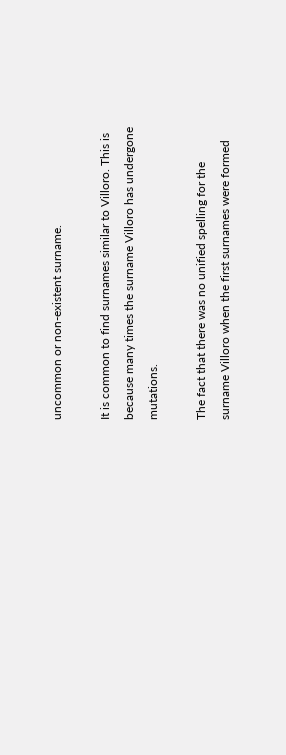uncommon or non-existent surname.

It is common to find surnames similar to Villoro. This is because many times the surname Villoro has undergone mutations.

The fact that there was no unified spelling for the surname Villoro when the first surnames were formed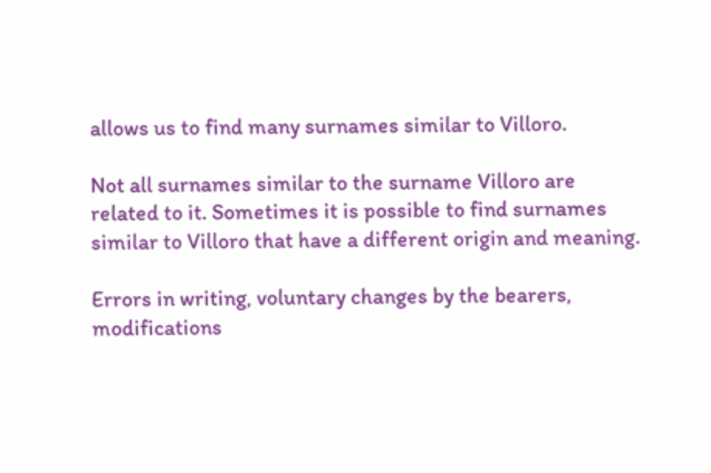allows us to find many surnames similar to Villoro.

Not all surnames similar to the surname Villoro are related to it. Sometimes it is possible to find surnames similar to Villoro that have a different origin and meaning.

Errors in writing, voluntary changes by the bearers, modifications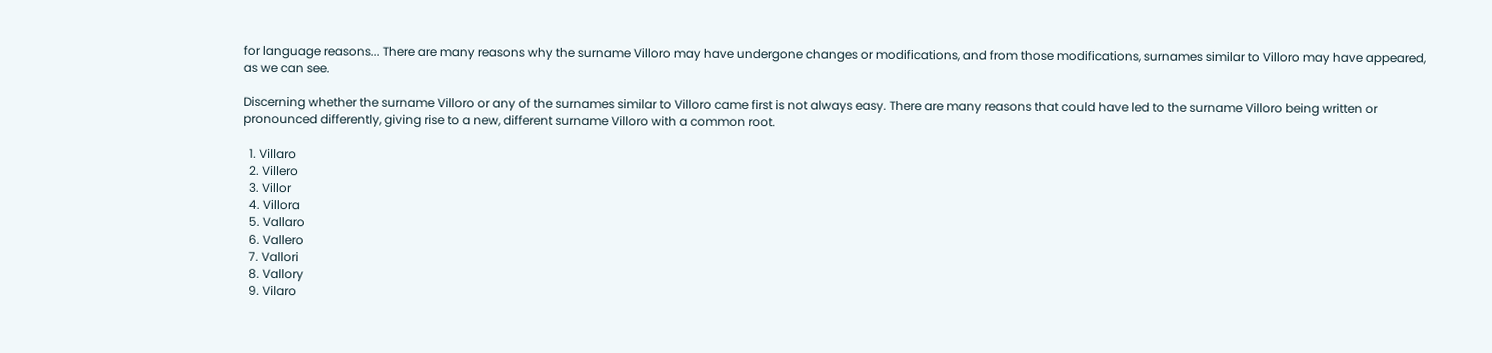for language reasons... There are many reasons why the surname Villoro may have undergone changes or modifications, and from those modifications, surnames similar to Villoro may have appeared, as we can see.

Discerning whether the surname Villoro or any of the surnames similar to Villoro came first is not always easy. There are many reasons that could have led to the surname Villoro being written or pronounced differently, giving rise to a new, different surname Villoro with a common root.

  1. Villaro
  2. Villero
  3. Villor
  4. Villora
  5. Vallaro
  6. Vallero
  7. Vallori
  8. Vallory
  9. Vilaro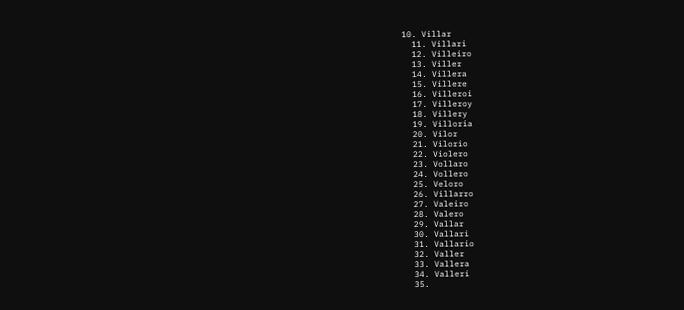10. Villar
  11. Villari
  12. Villeiro
  13. Viller
  14. Villera
  15. Villere
  16. Villeroi
  17. Villeroy
  18. Villery
  19. Villoria
  20. Vilor
  21. Vilorio
  22. Violero
  23. Vollaro
  24. Vollero
  25. Veloro
  26. Villarro
  27. Valeiro
  28. Valero
  29. Vallar
  30. Vallari
  31. Vallario
  32. Valler
  33. Vallera
  34. Valleri
  35.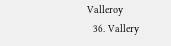Valleroy
  36. Vallery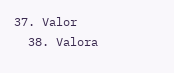37. Valor
  38. Valora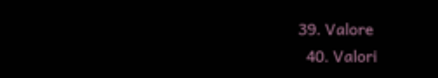39. Valore
  40. Valori